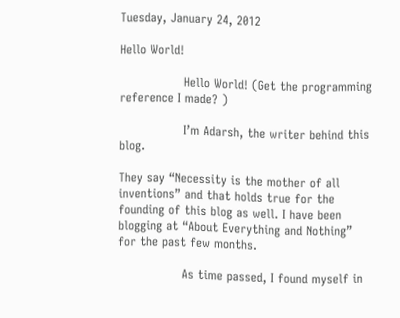Tuesday, January 24, 2012

Hello World!

                Hello World! (Get the programming reference I made? )

                I’m Adarsh, the writer behind this blog.

They say “Necessity is the mother of all inventions” and that holds true for the founding of this blog as well. I have been blogging at “About Everything and Nothing” for the past few months.

                As time passed, I found myself in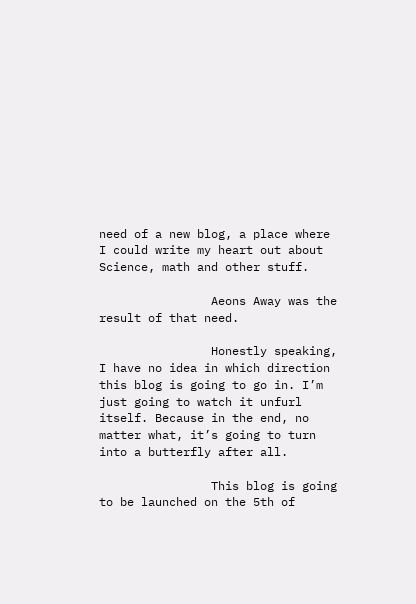need of a new blog, a place where I could write my heart out about Science, math and other stuff.

                Aeons Away was the result of that need.

                Honestly speaking, I have no idea in which direction this blog is going to go in. I’m just going to watch it unfurl itself. Because in the end, no matter what, it’s going to turn into a butterfly after all.

                This blog is going to be launched on the 5th of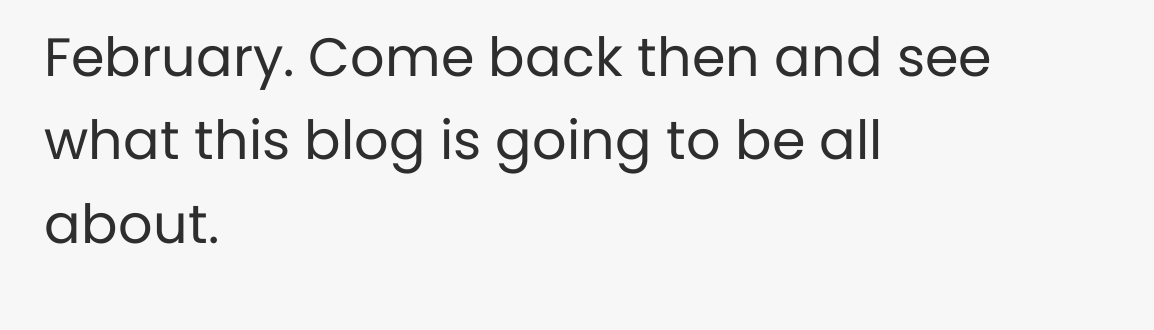February. Come back then and see what this blog is going to be all about.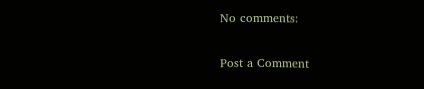No comments:

Post a Comment